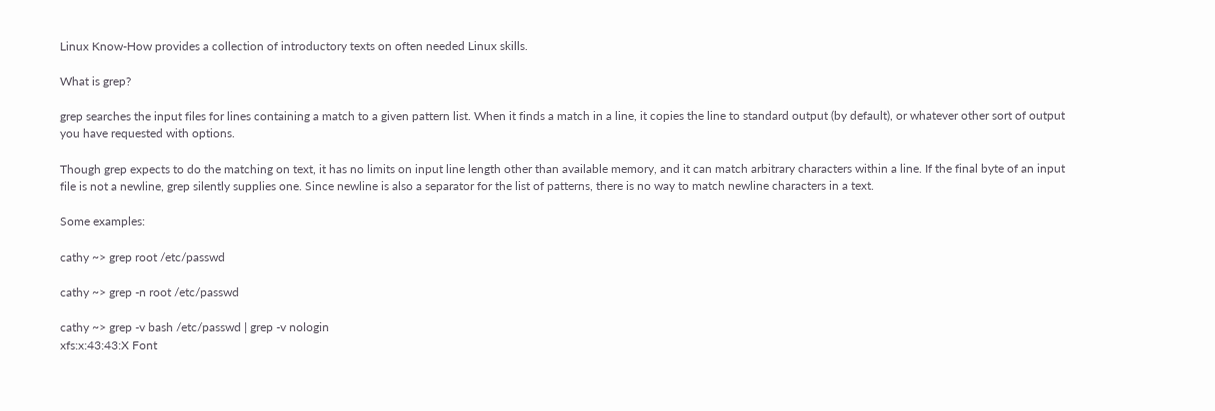Linux Know-How provides a collection of introductory texts on often needed Linux skills.

What is grep?

grep searches the input files for lines containing a match to a given pattern list. When it finds a match in a line, it copies the line to standard output (by default), or whatever other sort of output you have requested with options.

Though grep expects to do the matching on text, it has no limits on input line length other than available memory, and it can match arbitrary characters within a line. If the final byte of an input file is not a newline, grep silently supplies one. Since newline is also a separator for the list of patterns, there is no way to match newline characters in a text.

Some examples:

cathy ~> grep root /etc/passwd

cathy ~> grep -n root /etc/passwd

cathy ~> grep -v bash /etc/passwd | grep -v nologin
xfs:x:43:43:X Font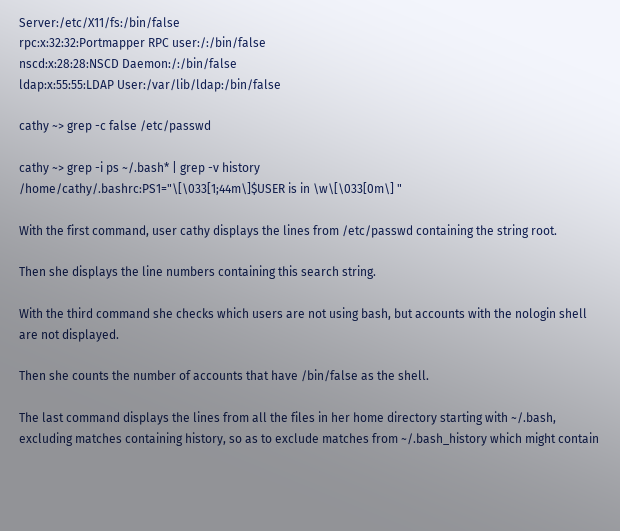Server:/etc/X11/fs:/bin/false
rpc:x:32:32:Portmapper RPC user:/:/bin/false
nscd:x:28:28:NSCD Daemon:/:/bin/false
ldap:x:55:55:LDAP User:/var/lib/ldap:/bin/false

cathy ~> grep -c false /etc/passwd

cathy ~> grep -i ps ~/.bash* | grep -v history
/home/cathy/.bashrc:PS1="\[\033[1;44m\]$USER is in \w\[\033[0m\] "

With the first command, user cathy displays the lines from /etc/passwd containing the string root.

Then she displays the line numbers containing this search string.

With the third command she checks which users are not using bash, but accounts with the nologin shell are not displayed.

Then she counts the number of accounts that have /bin/false as the shell.

The last command displays the lines from all the files in her home directory starting with ~/.bash, excluding matches containing history, so as to exclude matches from ~/.bash_history which might contain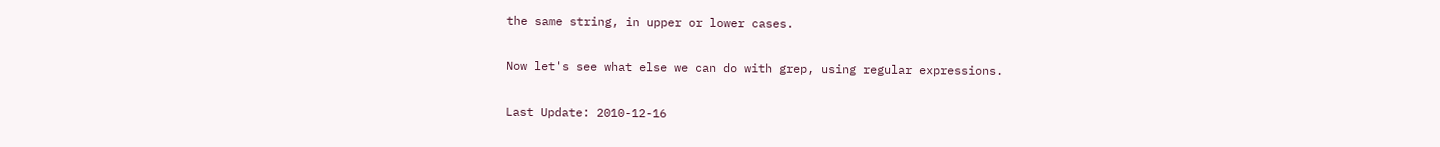the same string, in upper or lower cases.

Now let's see what else we can do with grep, using regular expressions.

Last Update: 2010-12-16